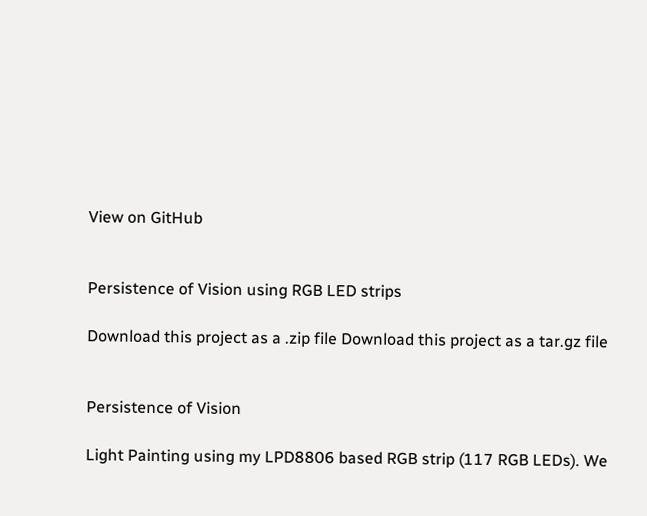View on GitHub


Persistence of Vision using RGB LED strips

Download this project as a .zip file Download this project as a tar.gz file


Persistence of Vision

Light Painting using my LPD8806 based RGB strip (117 RGB LEDs). We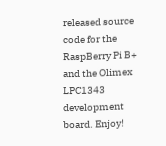released source code for the RaspBerry Pi B+ and the Olimex LPC1343 development board. Enjoy!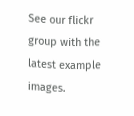See our flickr group with the latest example images.